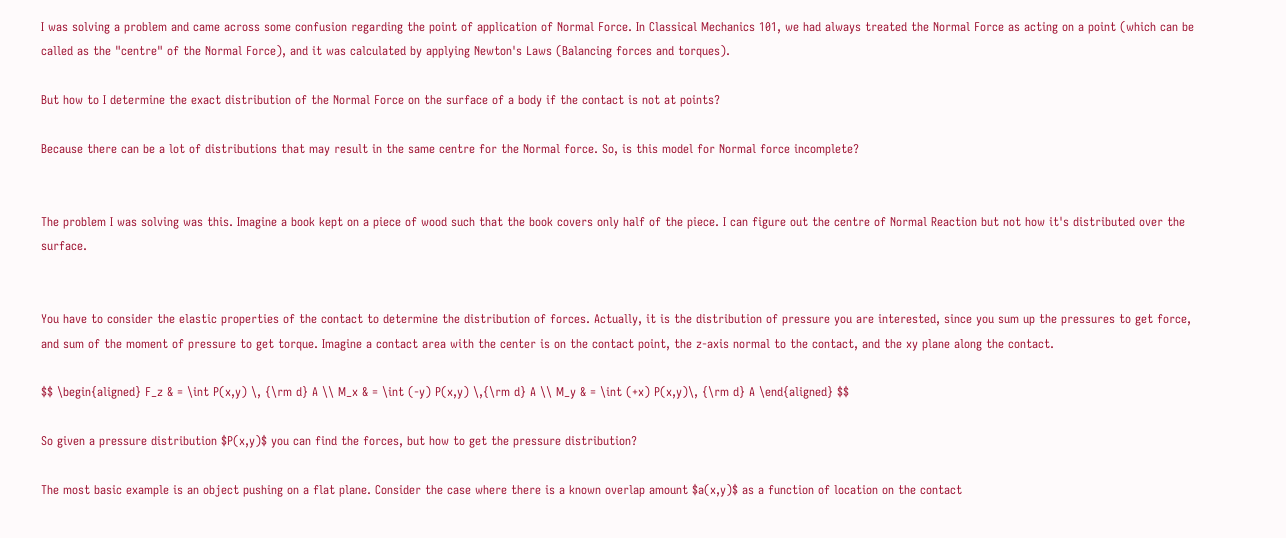I was solving a problem and came across some confusion regarding the point of application of Normal Force. In Classical Mechanics 101, we had always treated the Normal Force as acting on a point (which can be called as the "centre" of the Normal Force), and it was calculated by applying Newton's Laws (Balancing forces and torques).

But how to I determine the exact distribution of the Normal Force on the surface of a body if the contact is not at points?

Because there can be a lot of distributions that may result in the same centre for the Normal force. So, is this model for Normal force incomplete?


The problem I was solving was this. Imagine a book kept on a piece of wood such that the book covers only half of the piece. I can figure out the centre of Normal Reaction but not how it's distributed over the surface.


You have to consider the elastic properties of the contact to determine the distribution of forces. Actually, it is the distribution of pressure you are interested, since you sum up the pressures to get force, and sum of the moment of pressure to get torque. Imagine a contact area with the center is on the contact point, the z-axis normal to the contact, and the xy plane along the contact.

$$ \begin{aligned} F_z & = \int P(x,y) \, {\rm d} A \\ M_x & = \int (-y) P(x,y) \,{\rm d} A \\ M_y & = \int (+x) P(x,y)\, {\rm d} A \end{aligned} $$

So given a pressure distribution $P(x,y)$ you can find the forces, but how to get the pressure distribution?

The most basic example is an object pushing on a flat plane. Consider the case where there is a known overlap amount $a(x,y)$ as a function of location on the contact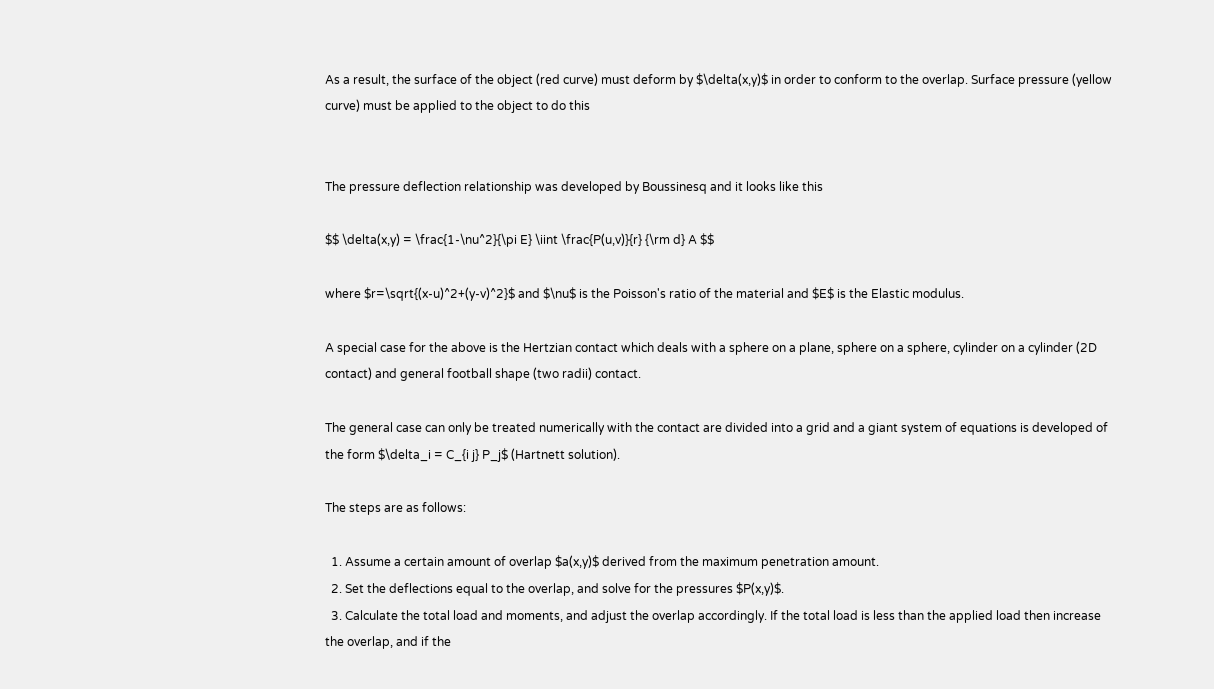As a result, the surface of the object (red curve) must deform by $\delta(x,y)$ in order to conform to the overlap. Surface pressure (yellow curve) must be applied to the object to do this


The pressure deflection relationship was developed by Boussinesq and it looks like this

$$ \delta(x,y) = \frac{1-\nu^2}{\pi E} \iint \frac{P(u,v)}{r} {\rm d} A $$

where $r=\sqrt{(x-u)^2+(y-v)^2}$ and $\nu$ is the Poisson's ratio of the material and $E$ is the Elastic modulus.

A special case for the above is the Hertzian contact which deals with a sphere on a plane, sphere on a sphere, cylinder on a cylinder (2D contact) and general football shape (two radii) contact.

The general case can only be treated numerically with the contact are divided into a grid and a giant system of equations is developed of the form $\delta_i = C_{i j} P_j$ (Hartnett solution).

The steps are as follows:

  1. Assume a certain amount of overlap $a(x,y)$ derived from the maximum penetration amount.
  2. Set the deflections equal to the overlap, and solve for the pressures $P(x,y)$.
  3. Calculate the total load and moments, and adjust the overlap accordingly. If the total load is less than the applied load then increase the overlap, and if the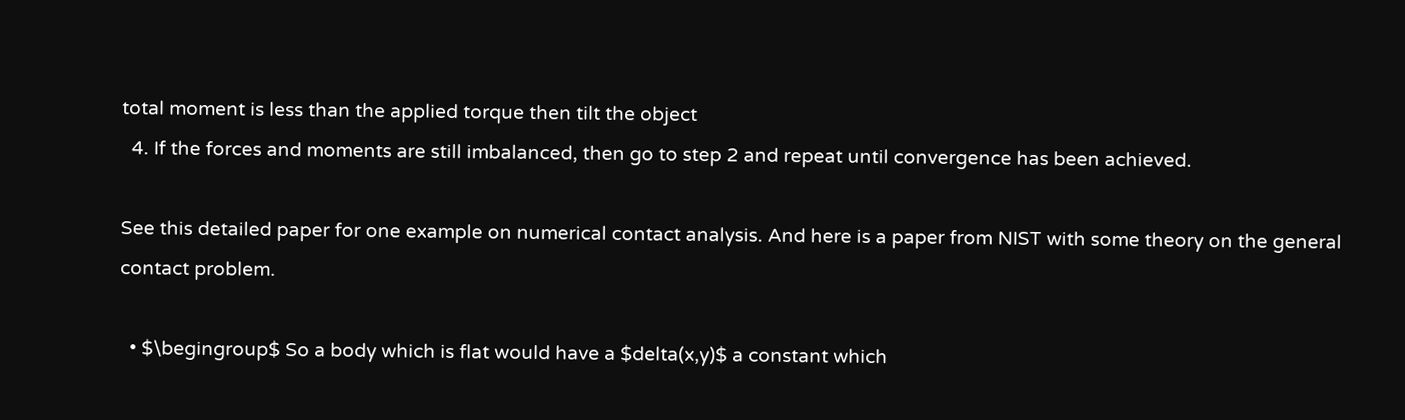total moment is less than the applied torque then tilt the object
  4. If the forces and moments are still imbalanced, then go to step 2 and repeat until convergence has been achieved.

See this detailed paper for one example on numerical contact analysis. And here is a paper from NIST with some theory on the general contact problem.

  • $\begingroup$ So a body which is flat would have a $delta(x,y)$ a constant which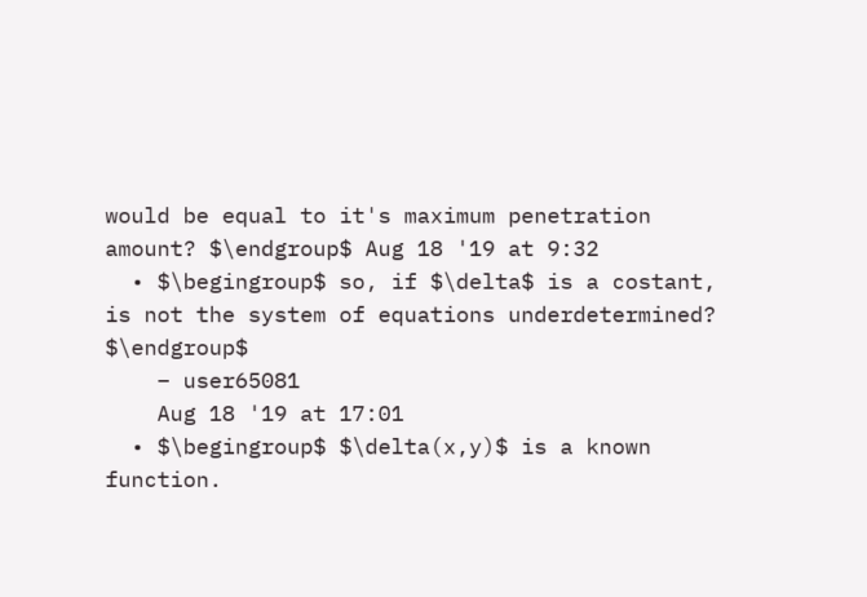would be equal to it's maximum penetration amount? $\endgroup$ Aug 18 '19 at 9:32
  • $\begingroup$ so, if $\delta$ is a costant, is not the system of equations underdetermined? $\endgroup$
    – user65081
    Aug 18 '19 at 17:01
  • $\begingroup$ $\delta(x,y)$ is a known function.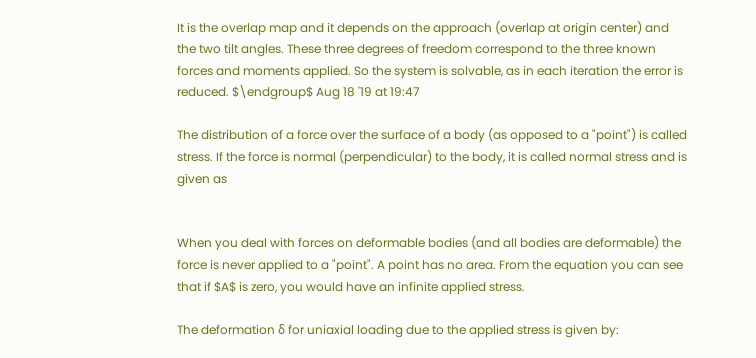It is the overlap map and it depends on the approach (overlap at origin center) and the two tilt angles. These three degrees of freedom correspond to the three known forces and moments applied. So the system is solvable, as in each iteration the error is reduced. $\endgroup$ Aug 18 '19 at 19:47

The distribution of a force over the surface of a body (as opposed to a "point") is called stress. If the force is normal (perpendicular) to the body, it is called normal stress and is given as


When you deal with forces on deformable bodies (and all bodies are deformable) the force is never applied to a "point". A point has no area. From the equation you can see that if $A$ is zero, you would have an infinite applied stress.

The deformation δ for uniaxial loading due to the applied stress is given by: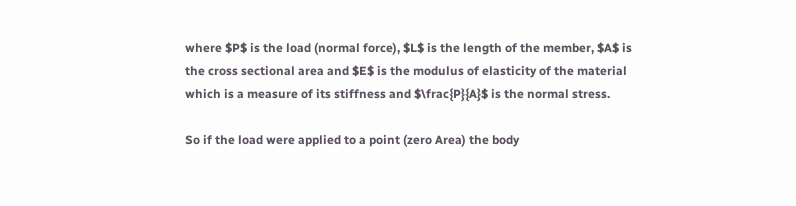where $P$ is the load (normal force), $L$ is the length of the member, $A$ is the cross sectional area and $E$ is the modulus of elasticity of the material which is a measure of its stiffness and $\frac{P}{A}$ is the normal stress.

So if the load were applied to a point (zero Area) the body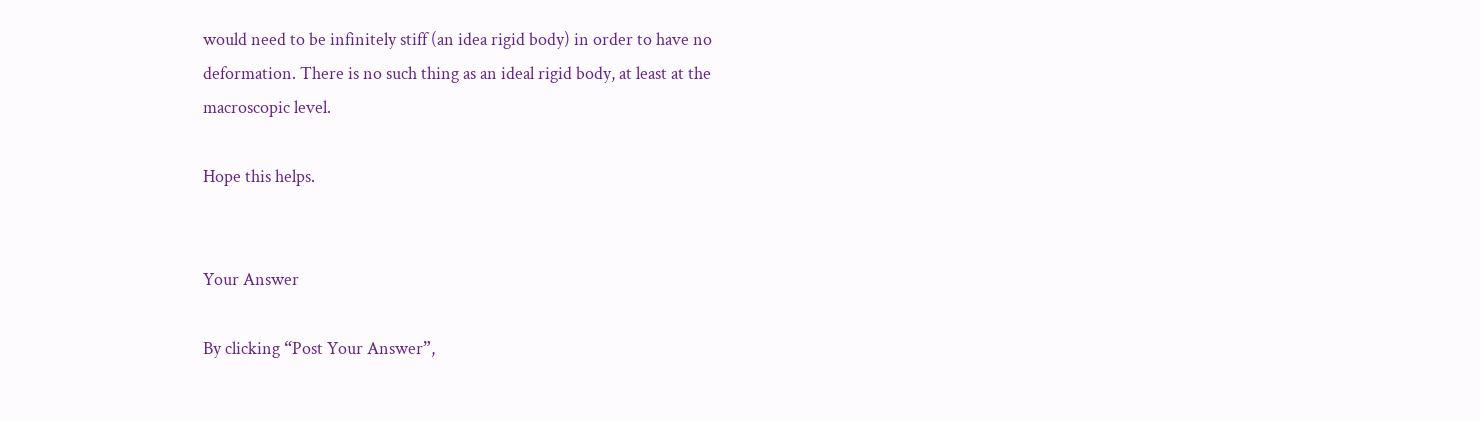would need to be infinitely stiff (an idea rigid body) in order to have no deformation. There is no such thing as an ideal rigid body, at least at the macroscopic level.

Hope this helps.


Your Answer

By clicking “Post Your Answer”,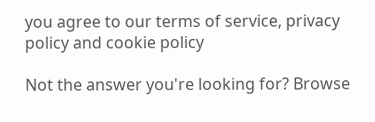you agree to our terms of service, privacy policy and cookie policy

Not the answer you're looking for? Browse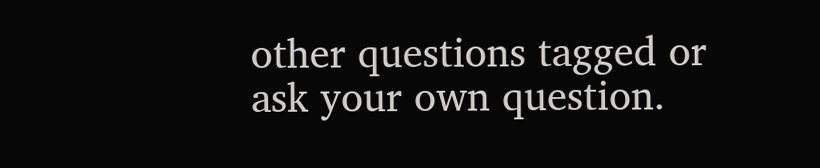other questions tagged or ask your own question.